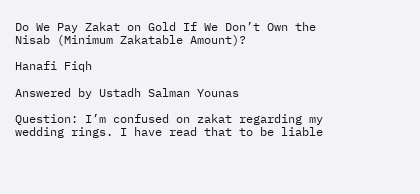Do We Pay Zakat on Gold If We Don’t Own the Nisab (Minimum Zakatable Amount)?

Hanafi Fiqh

Answered by Ustadh Salman Younas

Question: I’m confused on zakat regarding my wedding rings. I have read that to be liable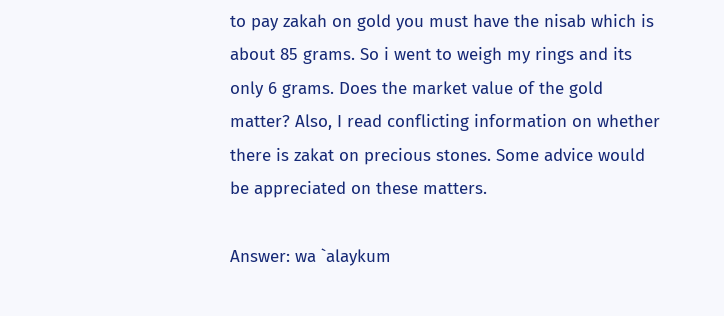to pay zakah on gold you must have the nisab which is about 85 grams. So i went to weigh my rings and its only 6 grams. Does the market value of the gold matter? Also, I read conflicting information on whether there is zakat on precious stones. Some advice would be appreciated on these matters.

Answer: wa `alaykum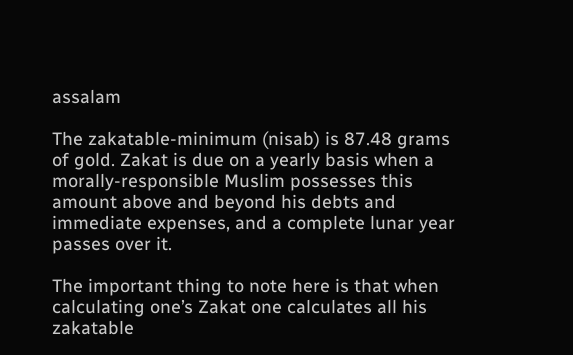assalam

The zakatable-minimum (nisab) is 87.48 grams of gold. Zakat is due on a yearly basis when a morally-responsible Muslim possesses this amount above and beyond his debts and immediate expenses, and a complete lunar year passes over it.

The important thing to note here is that when calculating one’s Zakat one calculates all his zakatable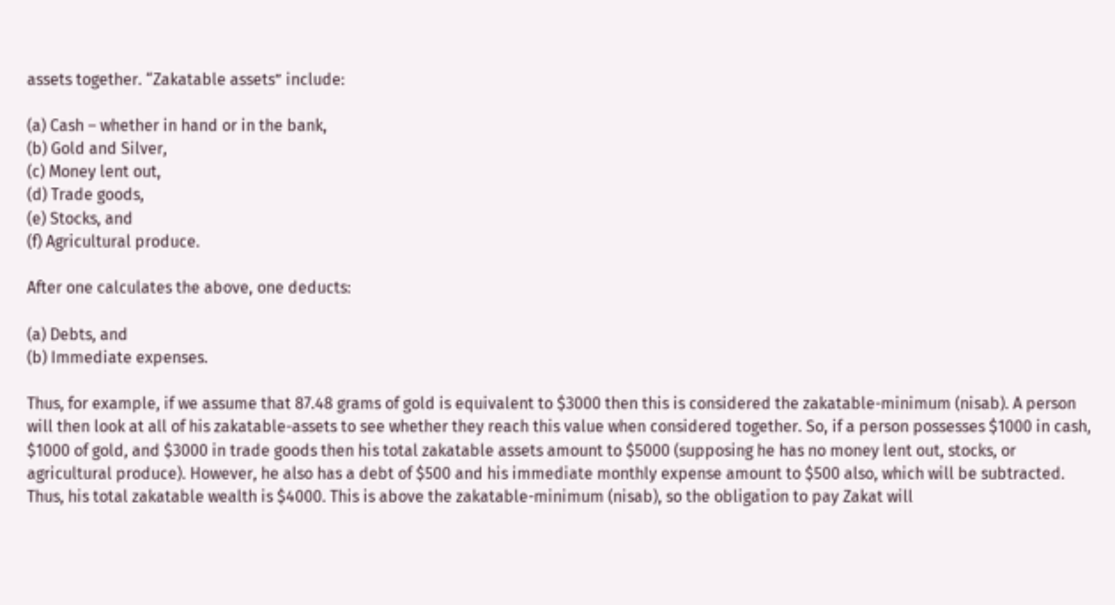assets together. “Zakatable assets” include:

(a) Cash – whether in hand or in the bank,
(b) Gold and Silver,
(c) Money lent out,
(d) Trade goods,
(e) Stocks, and
(f) Agricultural produce.

After one calculates the above, one deducts:

(a) Debts, and
(b) Immediate expenses.

Thus, for example, if we assume that 87.48 grams of gold is equivalent to $3000 then this is considered the zakatable-minimum (nisab). A person will then look at all of his zakatable-assets to see whether they reach this value when considered together. So, if a person possesses $1000 in cash, $1000 of gold, and $3000 in trade goods then his total zakatable assets amount to $5000 (supposing he has no money lent out, stocks, or agricultural produce). However, he also has a debt of $500 and his immediate monthly expense amount to $500 also, which will be subtracted. Thus, his total zakatable wealth is $4000. This is above the zakatable-minimum (nisab), so the obligation to pay Zakat will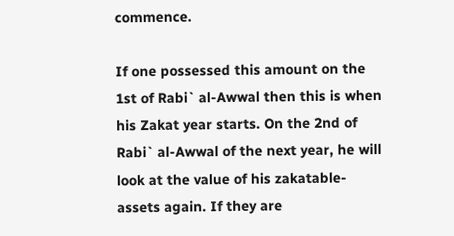commence.

If one possessed this amount on the 1st of Rabi` al-Awwal then this is when his Zakat year starts. On the 2nd of Rabi` al-Awwal of the next year, he will look at the value of his zakatable-assets again. If they are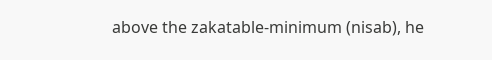above the zakatable-minimum (nisab), he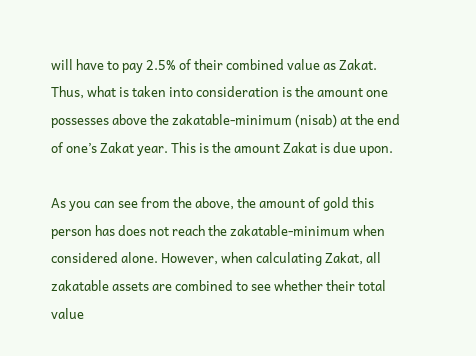will have to pay 2.5% of their combined value as Zakat. Thus, what is taken into consideration is the amount one possesses above the zakatable-minimum (nisab) at the end of one’s Zakat year. This is the amount Zakat is due upon.

As you can see from the above, the amount of gold this person has does not reach the zakatable-minimum when considered alone. However, when calculating Zakat, all zakatable assets are combined to see whether their total value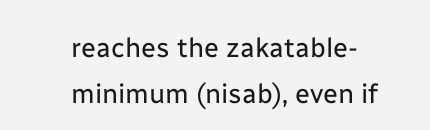reaches the zakatable-minimum (nisab), even if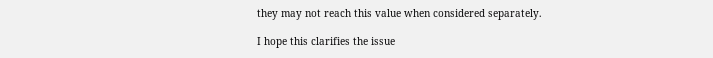they may not reach this value when considered separately.

I hope this clarifies the issue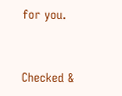for you.


Checked &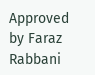Approved by Faraz Rabbani